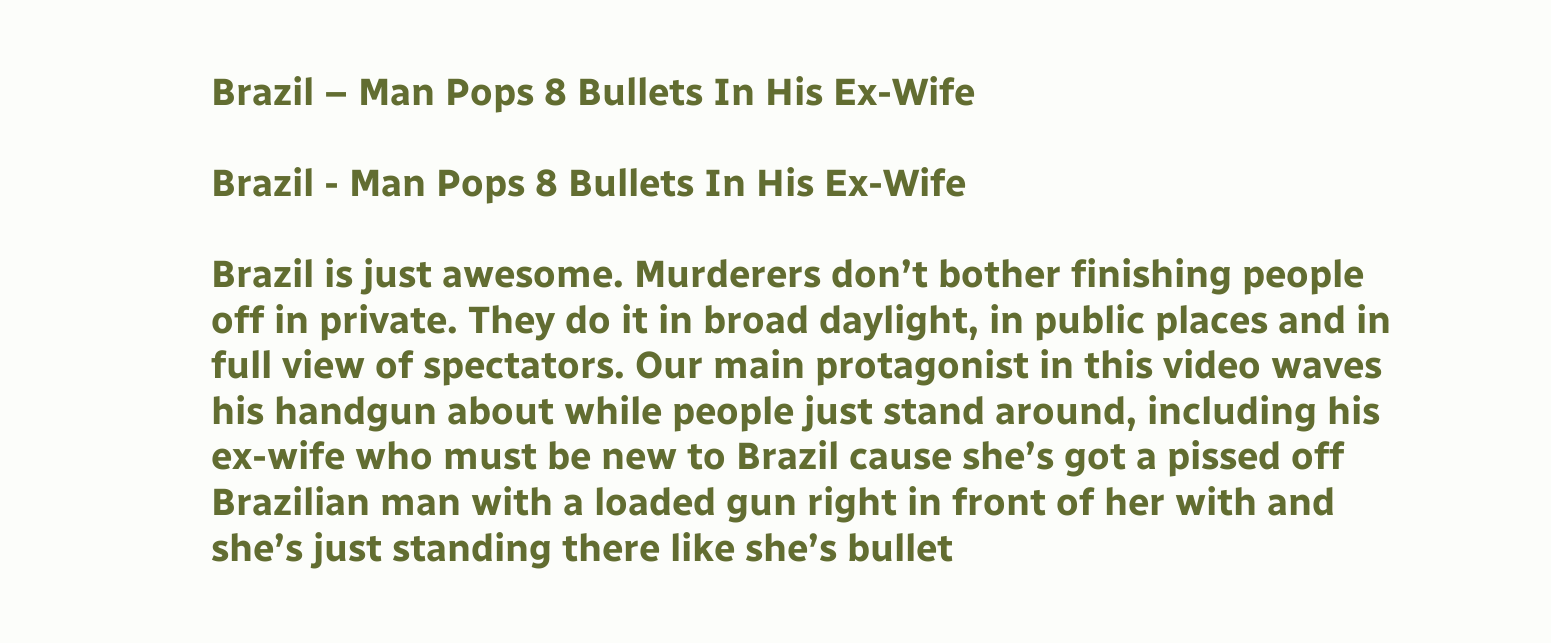Brazil – Man Pops 8 Bullets In His Ex-Wife

Brazil - Man Pops 8 Bullets In His Ex-Wife

Brazil is just awesome. Murderers don’t bother finishing people off in private. They do it in broad daylight, in public places and in full view of spectators. Our main protagonist in this video waves his handgun about while people just stand around, including his ex-wife who must be new to Brazil cause she’s got a pissed off Brazilian man with a loaded gun right in front of her with and she’s just standing there like she’s bullet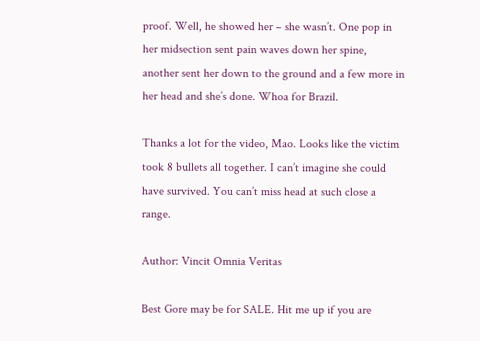proof. Well, he showed her – she wasn’t. One pop in her midsection sent pain waves down her spine, another sent her down to the ground and a few more in her head and she’s done. Whoa for Brazil.

Thanks a lot for the video, Mao. Looks like the victim took 8 bullets all together. I can’t imagine she could have survived. You can’t miss head at such close a range.

Author: Vincit Omnia Veritas

Best Gore may be for SALE. Hit me up if you are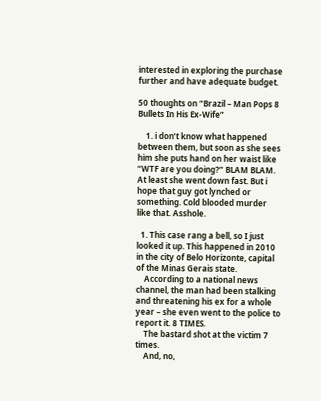interested in exploring the purchase further and have adequate budget.

50 thoughts on “Brazil – Man Pops 8 Bullets In His Ex-Wife”

    1. i don’t know what happened between them, but soon as she sees him she puts hand on her waist like “WTF are you doing?” BLAM BLAM. At least she went down fast. But i hope that guy got lynched or something. Cold blooded murder like that. Asshole.

  1. This case rang a bell, so I just looked it up. This happened in 2010 in the city of Belo Horizonte, capital of the Minas Gerais state.
    According to a national news channel, the man had been stalking and threatening his ex for a whole year – she even went to the police to report it. 8 TIMES.
    The bastard shot at the victim 7 times.
    And, no,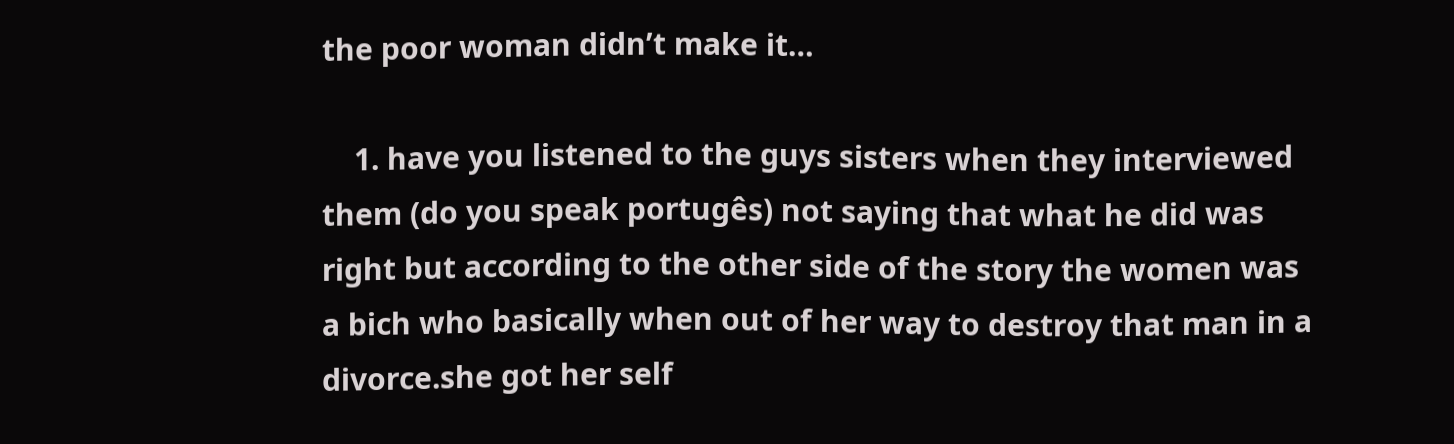the poor woman didn’t make it…

    1. have you listened to the guys sisters when they interviewed them (do you speak portugês) not saying that what he did was right but according to the other side of the story the women was a bich who basically when out of her way to destroy that man in a divorce.she got her self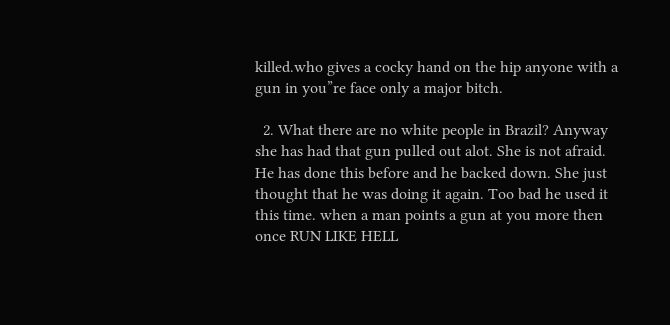killed.who gives a cocky hand on the hip anyone with a gun in you”re face only a major bitch.

  2. What there are no white people in Brazil? Anyway she has had that gun pulled out alot. She is not afraid. He has done this before and he backed down. She just thought that he was doing it again. Too bad he used it this time. when a man points a gun at you more then once RUN LIKE HELL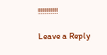!!!!!!!!!!

Leave a Reply